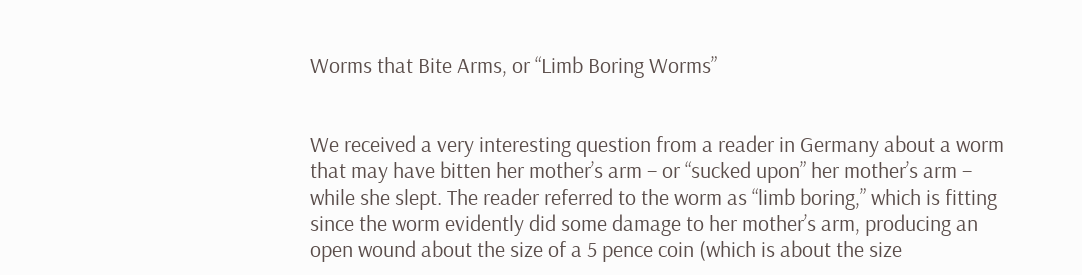Worms that Bite Arms, or “Limb Boring Worms”


We received a very interesting question from a reader in Germany about a worm that may have bitten her mother’s arm – or “sucked upon” her mother’s arm – while she slept. The reader referred to the worm as “limb boring,” which is fitting since the worm evidently did some damage to her mother’s arm, producing an open wound about the size of a 5 pence coin (which is about the size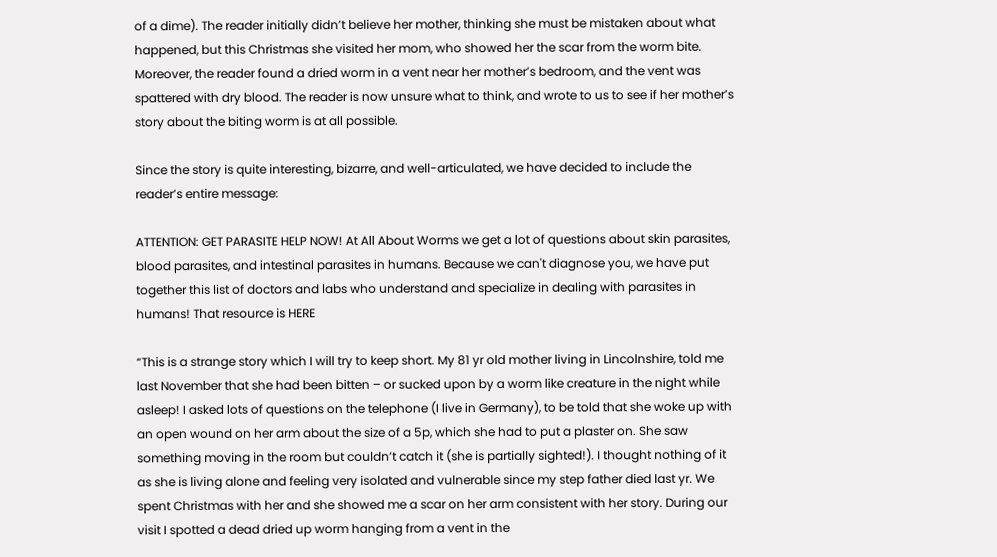of a dime). The reader initially didn’t believe her mother, thinking she must be mistaken about what happened, but this Christmas she visited her mom, who showed her the scar from the worm bite. Moreover, the reader found a dried worm in a vent near her mother’s bedroom, and the vent was spattered with dry blood. The reader is now unsure what to think, and wrote to us to see if her mother’s story about the biting worm is at all possible.

Since the story is quite interesting, bizarre, and well-articulated, we have decided to include the reader’s entire message:

ATTENTION: GET PARASITE HELP NOW! At All About Worms we get a lot of questions about skin parasites, blood parasites, and intestinal parasites in humans. Because we can't diagnose you, we have put together this list of doctors and labs who understand and specialize in dealing with parasites in humans! That resource is HERE

“This is a strange story which I will try to keep short. My 81 yr old mother living in Lincolnshire, told me last November that she had been bitten – or sucked upon by a worm like creature in the night while asleep! I asked lots of questions on the telephone (I live in Germany), to be told that she woke up with an open wound on her arm about the size of a 5p, which she had to put a plaster on. She saw something moving in the room but couldn’t catch it (she is partially sighted!). I thought nothing of it as she is living alone and feeling very isolated and vulnerable since my step father died last yr. We spent Christmas with her and she showed me a scar on her arm consistent with her story. During our visit I spotted a dead dried up worm hanging from a vent in the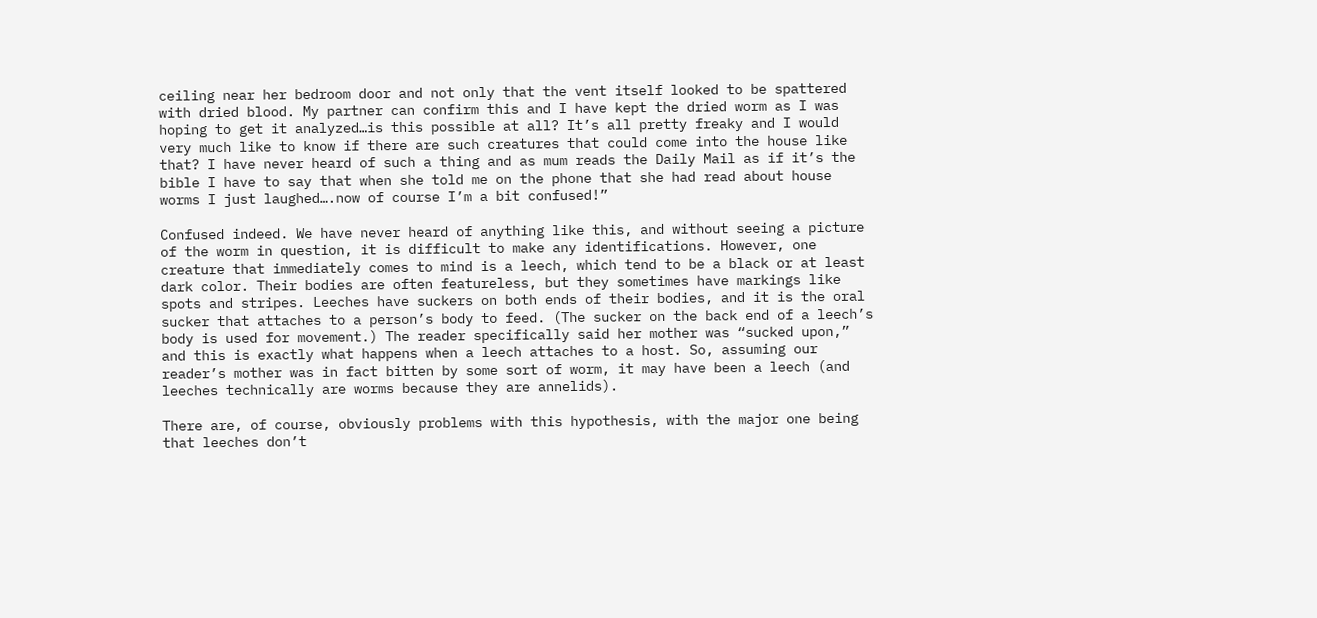ceiling near her bedroom door and not only that the vent itself looked to be spattered with dried blood. My partner can confirm this and I have kept the dried worm as I was hoping to get it analyzed…is this possible at all? It’s all pretty freaky and I would very much like to know if there are such creatures that could come into the house like that? I have never heard of such a thing and as mum reads the Daily Mail as if it’s the bible I have to say that when she told me on the phone that she had read about house worms I just laughed….now of course I’m a bit confused!”

Confused indeed. We have never heard of anything like this, and without seeing a picture of the worm in question, it is difficult to make any identifications. However, one creature that immediately comes to mind is a leech, which tend to be a black or at least dark color. Their bodies are often featureless, but they sometimes have markings like spots and stripes. Leeches have suckers on both ends of their bodies, and it is the oral sucker that attaches to a person’s body to feed. (The sucker on the back end of a leech’s body is used for movement.) The reader specifically said her mother was “sucked upon,” and this is exactly what happens when a leech attaches to a host. So, assuming our reader’s mother was in fact bitten by some sort of worm, it may have been a leech (and leeches technically are worms because they are annelids).

There are, of course, obviously problems with this hypothesis, with the major one being that leeches don’t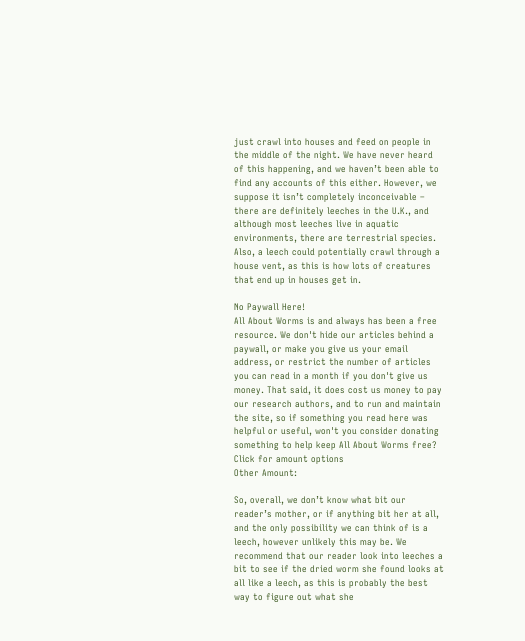just crawl into houses and feed on people in the middle of the night. We have never heard of this happening, and we haven’t been able to find any accounts of this either. However, we suppose it isn’t completely inconceivable – there are definitely leeches in the U.K., and although most leeches live in aquatic environments, there are terrestrial species. Also, a leech could potentially crawl through a house vent, as this is how lots of creatures that end up in houses get in.

No Paywall Here!
All About Worms is and always has been a free resource. We don't hide our articles behind a paywall, or make you give us your email address, or restrict the number of articles you can read in a month if you don't give us money. That said, it does cost us money to pay our research authors, and to run and maintain the site, so if something you read here was helpful or useful, won't you consider donating something to help keep All About Worms free?
Click for amount options
Other Amount:

So, overall, we don’t know what bit our reader’s mother, or if anything bit her at all, and the only possibility we can think of is a leech, however unlikely this may be. We recommend that our reader look into leeches a bit to see if the dried worm she found looks at all like a leech, as this is probably the best way to figure out what she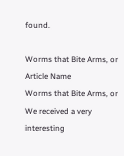found.

Worms that Bite Arms, or
Article Name
Worms that Bite Arms, or
We received a very interesting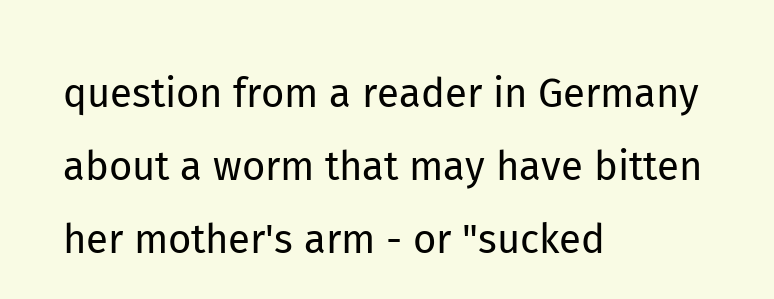question from a reader in Germany about a worm that may have bitten her mother's arm - or "sucked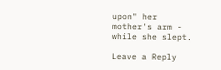upon" her mother's arm - while she slept.

Leave a Reply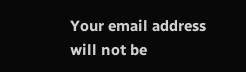Your email address will not be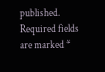published. Required fields are marked *